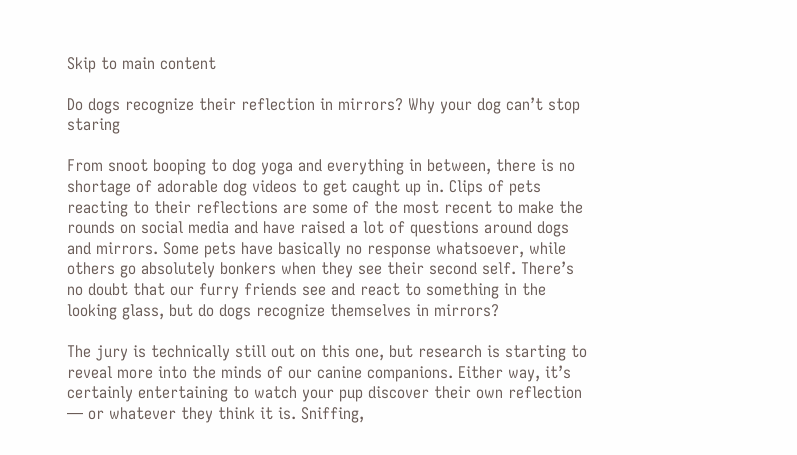Skip to main content

Do dogs recognize their reflection in mirrors? Why your dog can’t stop staring

From snoot booping to dog yoga and everything in between, there is no shortage of adorable dog videos to get caught up in. Clips of pets reacting to their reflections are some of the most recent to make the rounds on social media and have raised a lot of questions around dogs and mirrors. Some pets have basically no response whatsoever, while others go absolutely bonkers when they see their second self. There’s no doubt that our furry friends see and react to something in the looking glass, but do dogs recognize themselves in mirrors?

The jury is technically still out on this one, but research is starting to reveal more into the minds of our canine companions. Either way, it’s certainly entertaining to watch your pup discover their own reflection — or whatever they think it is. Sniffing,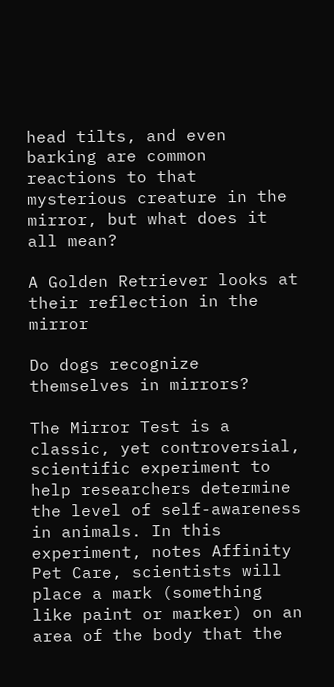head tilts, and even barking are common reactions to that mysterious creature in the mirror, but what does it all mean?

A Golden Retriever looks at their reflection in the mirror

Do dogs recognize themselves in mirrors?

The Mirror Test is a classic, yet controversial, scientific experiment to help researchers determine the level of self-awareness in animals. In this experiment, notes Affinity Pet Care, scientists will place a mark (something like paint or marker) on an area of the body that the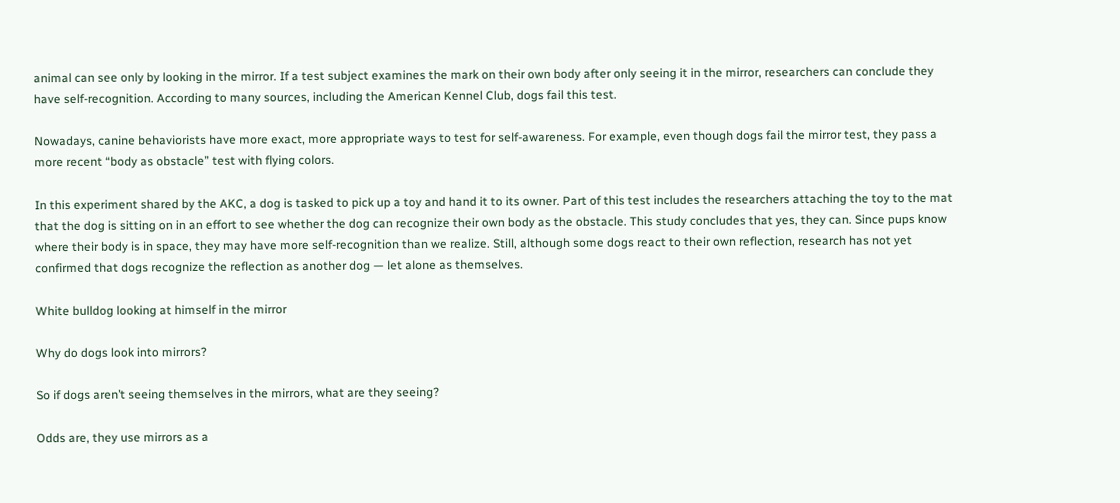animal can see only by looking in the mirror. If a test subject examines the mark on their own body after only seeing it in the mirror, researchers can conclude they have self-recognition. According to many sources, including the American Kennel Club, dogs fail this test.

Nowadays, canine behaviorists have more exact, more appropriate ways to test for self-awareness. For example, even though dogs fail the mirror test, they pass a more recent “body as obstacle” test with flying colors.

In this experiment shared by the AKC, a dog is tasked to pick up a toy and hand it to its owner. Part of this test includes the researchers attaching the toy to the mat that the dog is sitting on in an effort to see whether the dog can recognize their own body as the obstacle. This study concludes that yes, they can. Since pups know where their body is in space, they may have more self-recognition than we realize. Still, although some dogs react to their own reflection, research has not yet confirmed that dogs recognize the reflection as another dog — let alone as themselves.

White bulldog looking at himself in the mirror

Why do dogs look into mirrors?

So if dogs aren’t seeing themselves in the mirrors, what are they seeing?

Odds are, they use mirrors as a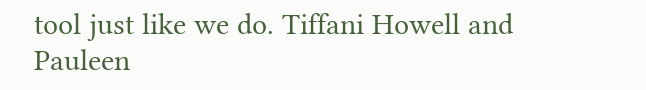tool just like we do. Tiffani Howell and Pauleen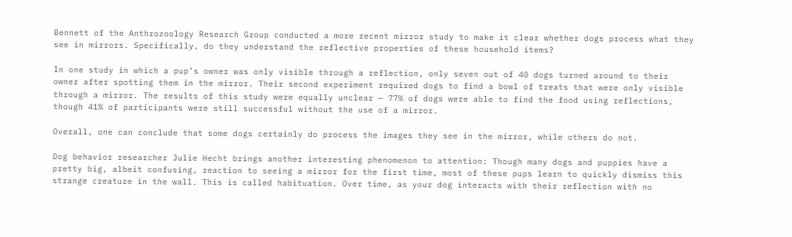Bennett of the Anthrozoology Research Group conducted a more recent mirror study to make it clear whether dogs process what they see in mirrors. Specifically, do they understand the reflective properties of these household items?

In one study in which a pup’s owner was only visible through a reflection, only seven out of 40 dogs turned around to their owner after spotting them in the mirror. Their second experiment required dogs to find a bowl of treats that were only visible through a mirror. The results of this study were equally unclear — 77% of dogs were able to find the food using reflections, though 41% of participants were still successful without the use of a mirror.

Overall, one can conclude that some dogs certainly do process the images they see in the mirror, while others do not.

Dog behavior researcher Julie Hecht brings another interesting phenomenon to attention: Though many dogs and puppies have a pretty big, albeit confusing, reaction to seeing a mirror for the first time, most of these pups learn to quickly dismiss this strange creature in the wall. This is called habituation. Over time, as your dog interacts with their reflection with no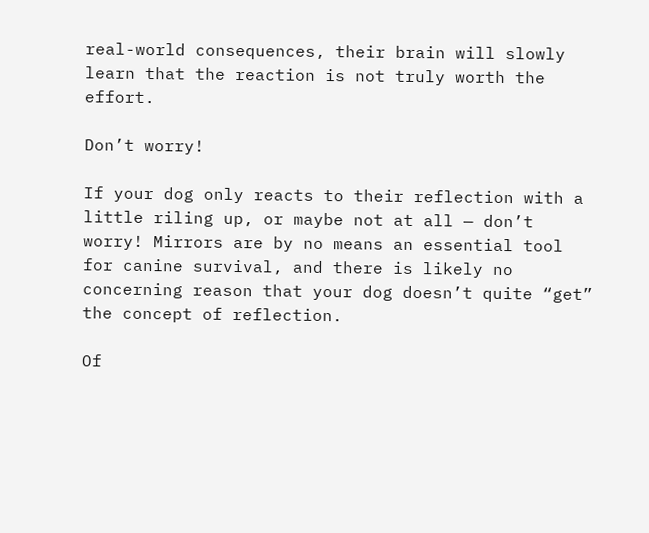real-world consequences, their brain will slowly learn that the reaction is not truly worth the effort.

Don’t worry!

If your dog only reacts to their reflection with a little riling up, or maybe not at all — don’t worry! Mirrors are by no means an essential tool for canine survival, and there is likely no concerning reason that your dog doesn’t quite “get” the concept of reflection.

Of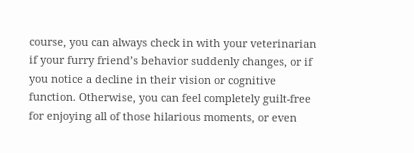course, you can always check in with your veterinarian if your furry friend’s behavior suddenly changes, or if you notice a decline in their vision or cognitive function. Otherwise, you can feel completely guilt-free for enjoying all of those hilarious moments, or even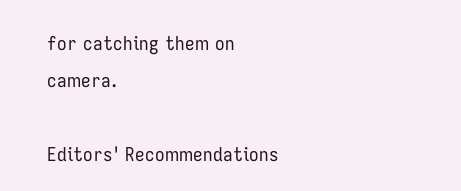for catching them on camera.

Editors' Recommendations